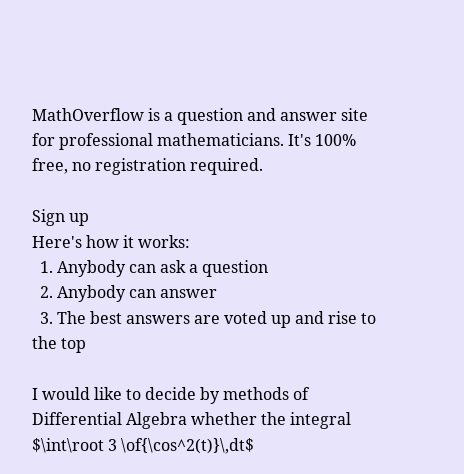MathOverflow is a question and answer site for professional mathematicians. It's 100% free, no registration required.

Sign up
Here's how it works:
  1. Anybody can ask a question
  2. Anybody can answer
  3. The best answers are voted up and rise to the top

I would like to decide by methods of Differential Algebra whether the integral $\int\root 3 \of{\cos^2(t)}\,dt$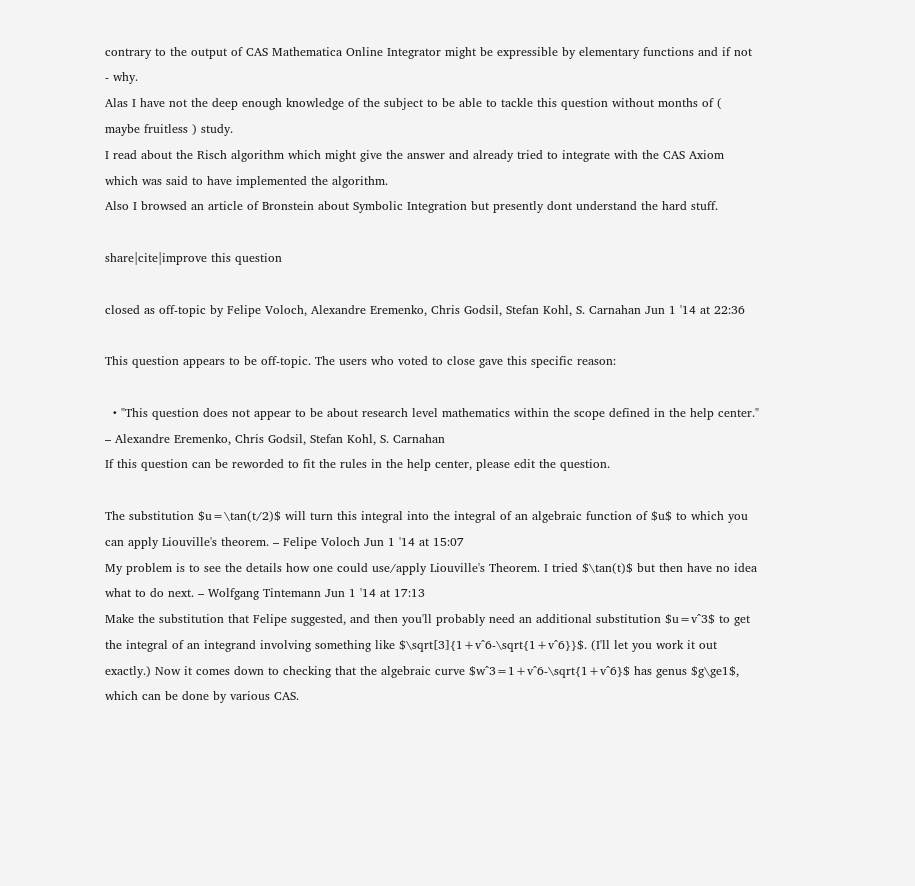contrary to the output of CAS Mathematica Online Integrator might be expressible by elementary functions and if not - why.
Alas I have not the deep enough knowledge of the subject to be able to tackle this question without months of ( maybe fruitless ) study.
I read about the Risch algorithm which might give the answer and already tried to integrate with the CAS Axiom which was said to have implemented the algorithm.
Also I browsed an article of Bronstein about Symbolic Integration but presently dont understand the hard stuff.

share|cite|improve this question

closed as off-topic by Felipe Voloch, Alexandre Eremenko, Chris Godsil, Stefan Kohl, S. Carnahan Jun 1 '14 at 22:36

This question appears to be off-topic. The users who voted to close gave this specific reason:

  • "This question does not appear to be about research level mathematics within the scope defined in the help center." – Alexandre Eremenko, Chris Godsil, Stefan Kohl, S. Carnahan
If this question can be reworded to fit the rules in the help center, please edit the question.

The substitution $u=\tan(t/2)$ will turn this integral into the integral of an algebraic function of $u$ to which you can apply Liouville's theorem. – Felipe Voloch Jun 1 '14 at 15:07
My problem is to see the details how one could use/apply Liouville's Theorem. I tried $\tan(t)$ but then have no idea what to do next. – Wolfgang Tintemann Jun 1 '14 at 17:13
Make the substitution that Felipe suggested, and then you'll probably need an additional substitution $u=v^3$ to get the integral of an integrand involving something like $\sqrt[3]{1+v^6-\sqrt{1+v^6}}$. (I'll let you work it out exactly.) Now it comes down to checking that the algebraic curve $w^3=1+v^6-\sqrt{1+v^6}$ has genus $g\ge1$, which can be done by various CAS.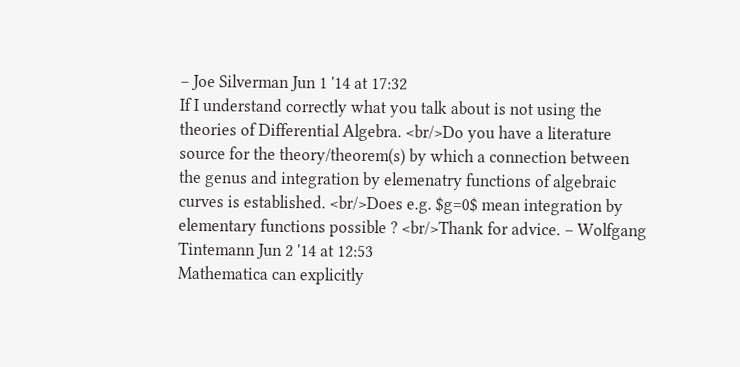– Joe Silverman Jun 1 '14 at 17:32
If I understand correctly what you talk about is not using the theories of Differential Algebra. <br/>Do you have a literature source for the theory/theorem(s) by which a connection between the genus and integration by elemenatry functions of algebraic curves is established. <br/>Does e.g. $g=0$ mean integration by elementary functions possible ? <br/>Thank for advice. – Wolfgang Tintemann Jun 2 '14 at 12:53
Mathematica can explicitly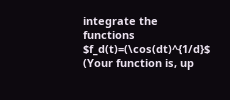integrate the functions $f_d(t)=(\cos(dt)^{1/d}$ (Your function is, up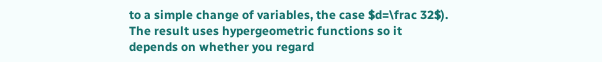to a simple change of variables, the case $d=\frac 32$). The result uses hypergeometric functions so it depends on whether you regard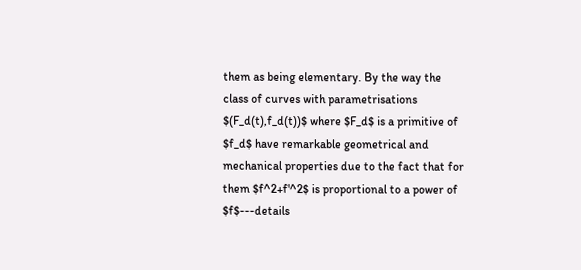them as being elementary. By the way the class of curves with parametrisations $(F_d(t),f_d(t))$ where $F_d$ is a primitive of $f_d$ have remarkable geometrical and mechanical properties due to the fact that for them $f^2+f'^2$ is proportional to a power of $f$---details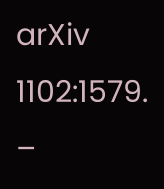arXiv 1102:1579. –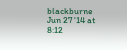blackburne Jun 27 '14 at 8:12